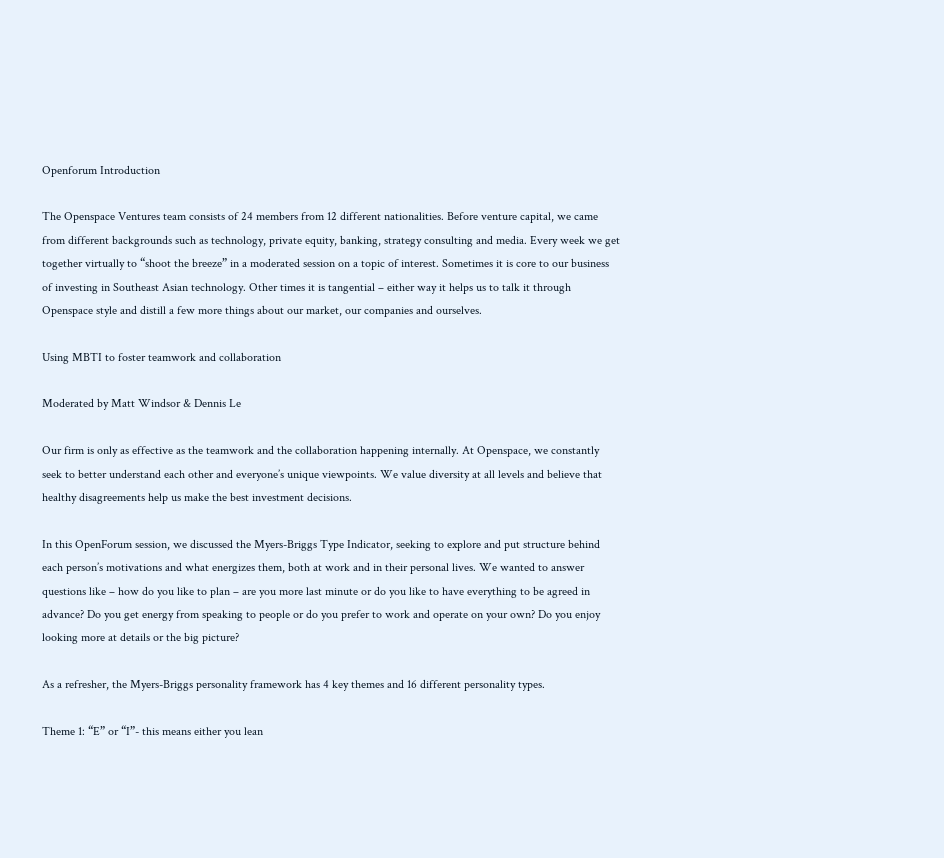Openforum Introduction

The Openspace Ventures team consists of 24 members from 12 different nationalities. Before venture capital, we came from different backgrounds such as technology, private equity, banking, strategy consulting and media. Every week we get together virtually to “shoot the breeze” in a moderated session on a topic of interest. Sometimes it is core to our business of investing in Southeast Asian technology. Other times it is tangential – either way it helps us to talk it through Openspace style and distill a few more things about our market, our companies and ourselves.

Using MBTI to foster teamwork and collaboration

Moderated by Matt Windsor & Dennis Le

Our firm is only as effective as the teamwork and the collaboration happening internally. At Openspace, we constantly seek to better understand each other and everyone’s unique viewpoints. We value diversity at all levels and believe that healthy disagreements help us make the best investment decisions.

In this OpenForum session, we discussed the Myers-Briggs Type Indicator, seeking to explore and put structure behind each person’s motivations and what energizes them, both at work and in their personal lives. We wanted to answer questions like – how do you like to plan – are you more last minute or do you like to have everything to be agreed in advance? Do you get energy from speaking to people or do you prefer to work and operate on your own? Do you enjoy looking more at details or the big picture?

As a refresher, the Myers-Briggs personality framework has 4 key themes and 16 different personality types.

Theme 1: “E” or “I”- this means either you lean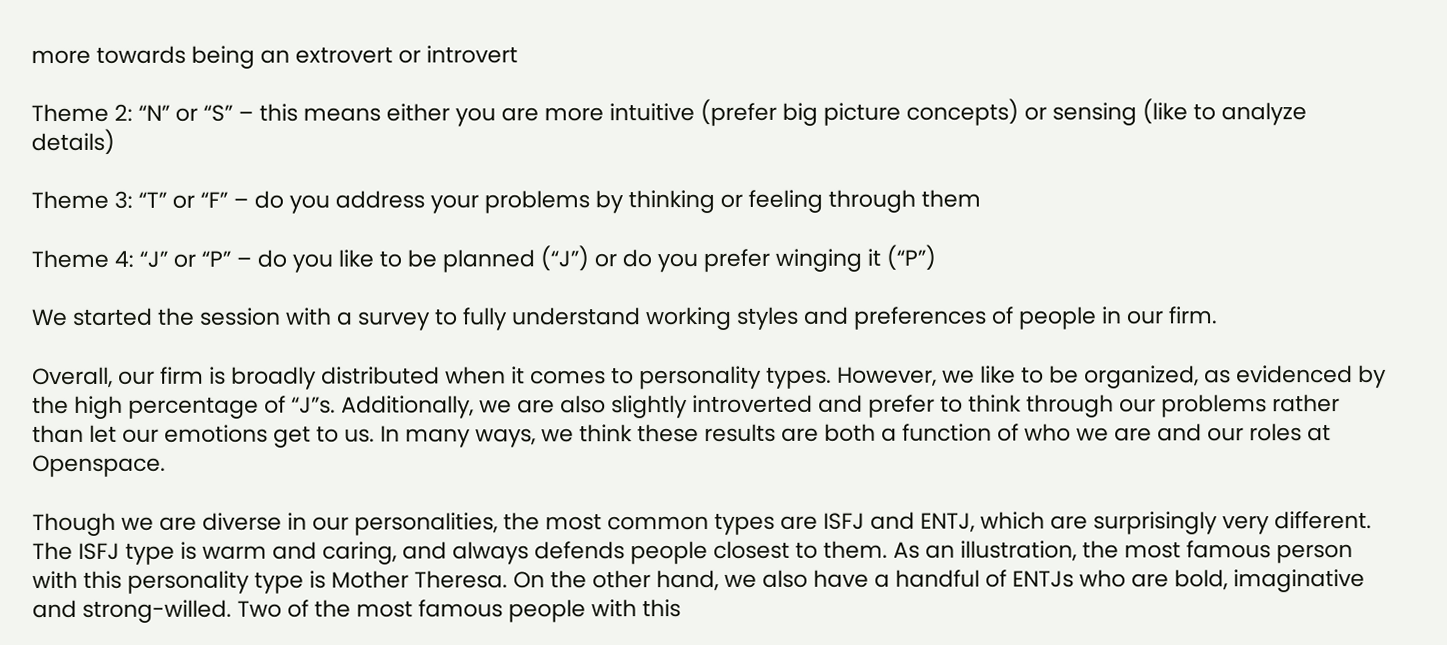more towards being an extrovert or introvert

Theme 2: “N” or “S” – this means either you are more intuitive (prefer big picture concepts) or sensing (like to analyze details)

Theme 3: “T” or “F” – do you address your problems by thinking or feeling through them

Theme 4: “J” or “P” – do you like to be planned (“J”) or do you prefer winging it (“P”)

We started the session with a survey to fully understand working styles and preferences of people in our firm.

Overall, our firm is broadly distributed when it comes to personality types. However, we like to be organized, as evidenced by the high percentage of “J”s. Additionally, we are also slightly introverted and prefer to think through our problems rather than let our emotions get to us. In many ways, we think these results are both a function of who we are and our roles at Openspace.

Though we are diverse in our personalities, the most common types are ISFJ and ENTJ, which are surprisingly very different. The ISFJ type is warm and caring, and always defends people closest to them. As an illustration, the most famous person with this personality type is Mother Theresa. On the other hand, we also have a handful of ENTJs who are bold, imaginative and strong-willed. Two of the most famous people with this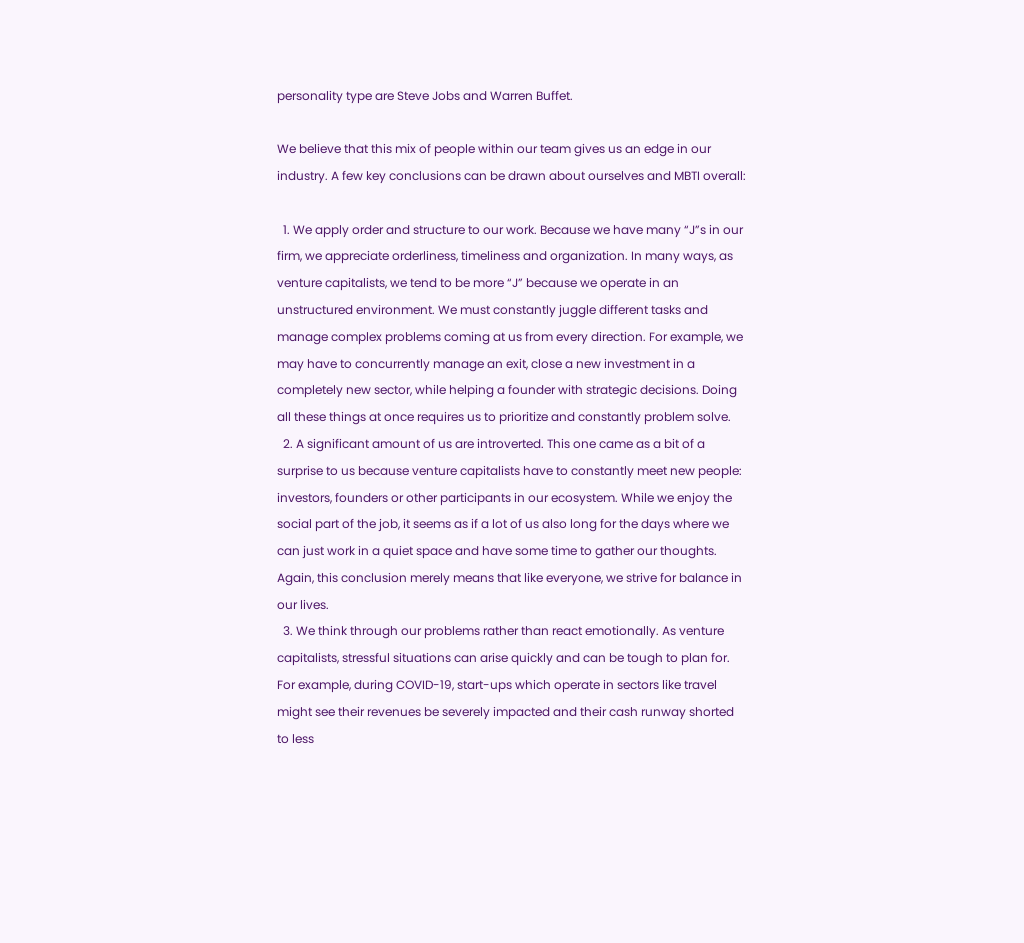personality type are Steve Jobs and Warren Buffet.

We believe that this mix of people within our team gives us an edge in our industry. A few key conclusions can be drawn about ourselves and MBTI overall:

  1. We apply order and structure to our work. Because we have many “J”s in our firm, we appreciate orderliness, timeliness and organization. In many ways, as venture capitalists, we tend to be more “J” because we operate in an unstructured environment. We must constantly juggle different tasks and manage complex problems coming at us from every direction. For example, we may have to concurrently manage an exit, close a new investment in a completely new sector, while helping a founder with strategic decisions. Doing all these things at once requires us to prioritize and constantly problem solve.
  2. A significant amount of us are introverted. This one came as a bit of a surprise to us because venture capitalists have to constantly meet new people: investors, founders or other participants in our ecosystem. While we enjoy the social part of the job, it seems as if a lot of us also long for the days where we can just work in a quiet space and have some time to gather our thoughts. Again, this conclusion merely means that like everyone, we strive for balance in our lives.
  3. We think through our problems rather than react emotionally. As venture capitalists, stressful situations can arise quickly and can be tough to plan for. For example, during COVID-19, start-ups which operate in sectors like travel might see their revenues be severely impacted and their cash runway shorted to less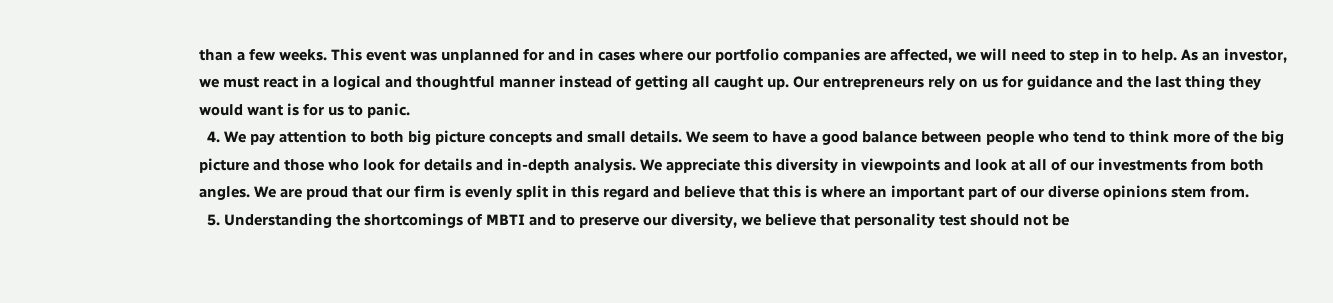than a few weeks. This event was unplanned for and in cases where our portfolio companies are affected, we will need to step in to help. As an investor, we must react in a logical and thoughtful manner instead of getting all caught up. Our entrepreneurs rely on us for guidance and the last thing they would want is for us to panic.
  4. We pay attention to both big picture concepts and small details. We seem to have a good balance between people who tend to think more of the big picture and those who look for details and in-depth analysis. We appreciate this diversity in viewpoints and look at all of our investments from both angles. We are proud that our firm is evenly split in this regard and believe that this is where an important part of our diverse opinions stem from.
  5. Understanding the shortcomings of MBTI and to preserve our diversity, we believe that personality test should not be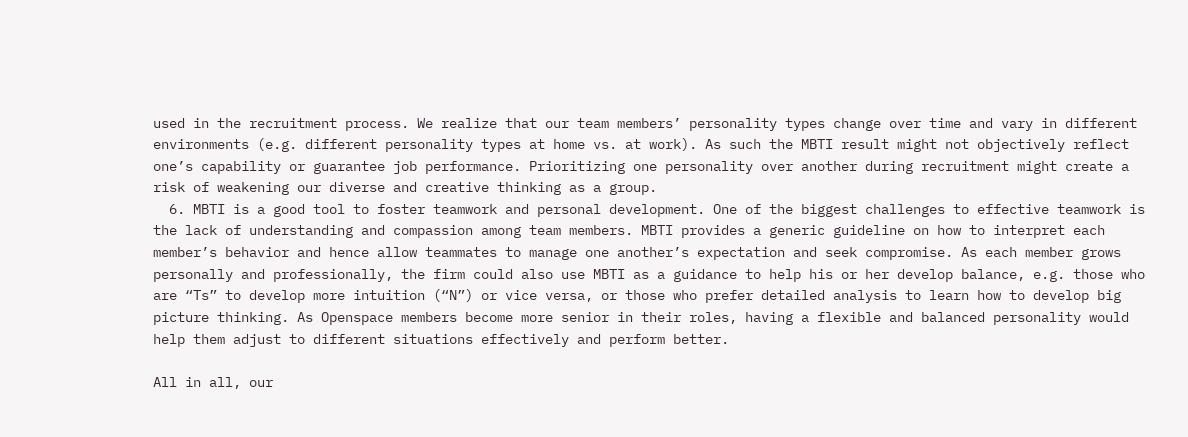used in the recruitment process. We realize that our team members’ personality types change over time and vary in different environments (e.g. different personality types at home vs. at work). As such the MBTI result might not objectively reflect one’s capability or guarantee job performance. Prioritizing one personality over another during recruitment might create a risk of weakening our diverse and creative thinking as a group.
  6. MBTI is a good tool to foster teamwork and personal development. One of the biggest challenges to effective teamwork is the lack of understanding and compassion among team members. MBTI provides a generic guideline on how to interpret each member’s behavior and hence allow teammates to manage one another’s expectation and seek compromise. As each member grows personally and professionally, the firm could also use MBTI as a guidance to help his or her develop balance, e.g. those who are “Ts” to develop more intuition (“N”) or vice versa, or those who prefer detailed analysis to learn how to develop big picture thinking. As Openspace members become more senior in their roles, having a flexible and balanced personality would help them adjust to different situations effectively and perform better.

All in all, our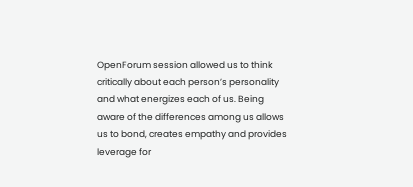OpenForum session allowed us to think critically about each person’s personality and what energizes each of us. Being aware of the differences among us allows us to bond, creates empathy and provides leverage for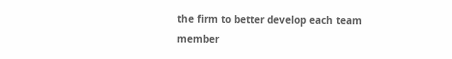the firm to better develop each team member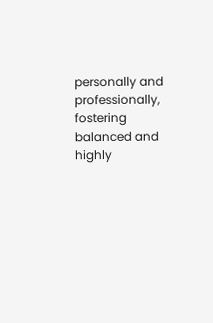personally and professionally, fostering balanced and highly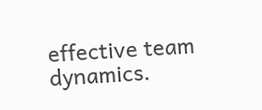effective team dynamics.